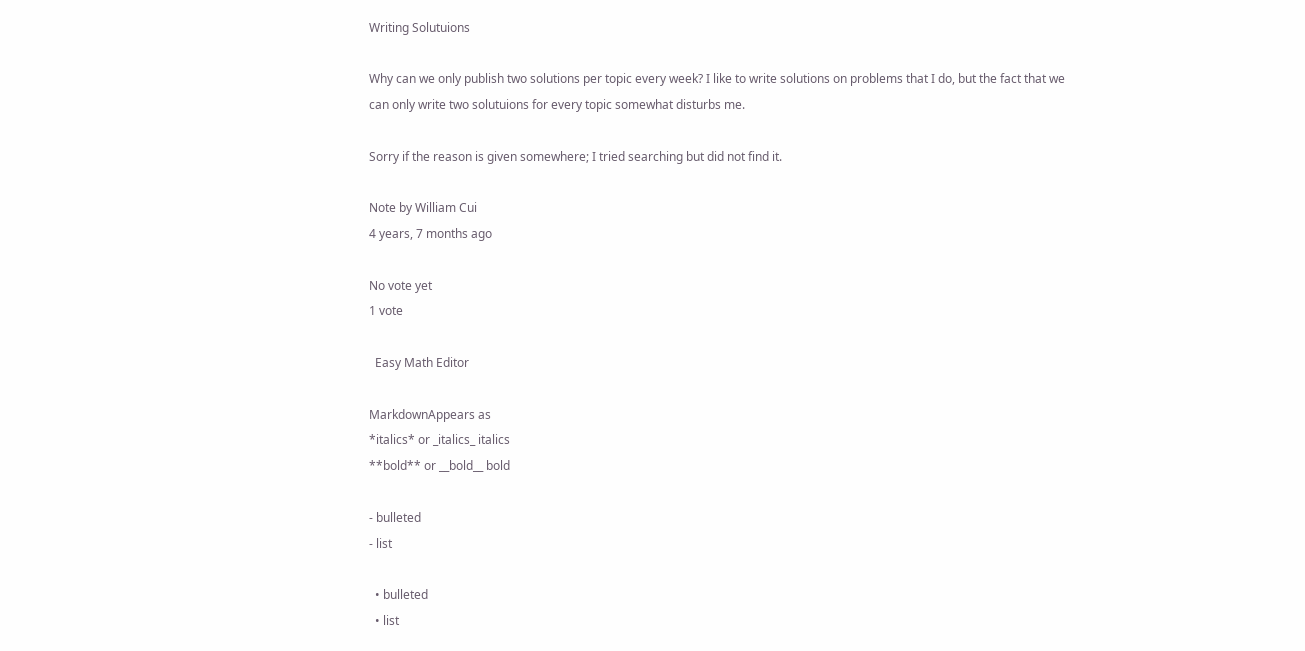Writing Solutuions

Why can we only publish two solutions per topic every week? I like to write solutions on problems that I do, but the fact that we can only write two solutuions for every topic somewhat disturbs me.

Sorry if the reason is given somewhere; I tried searching but did not find it.

Note by William Cui
4 years, 7 months ago

No vote yet
1 vote

  Easy Math Editor

MarkdownAppears as
*italics* or _italics_ italics
**bold** or __bold__ bold

- bulleted
- list

  • bulleted
  • list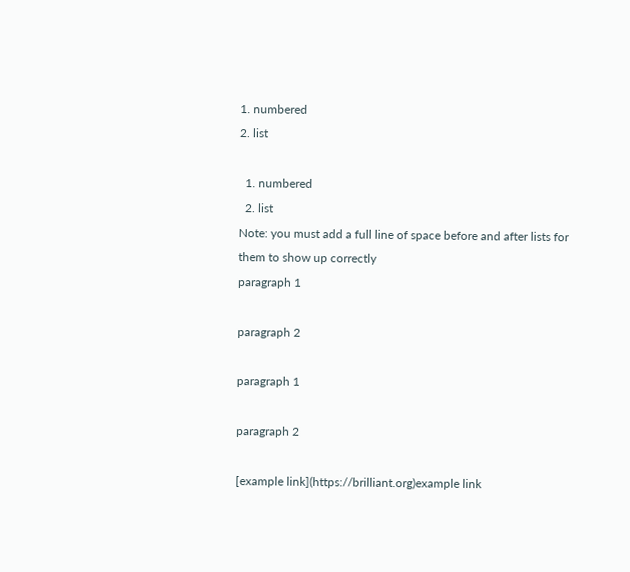1. numbered
2. list

  1. numbered
  2. list
Note: you must add a full line of space before and after lists for them to show up correctly
paragraph 1

paragraph 2

paragraph 1

paragraph 2

[example link](https://brilliant.org)example link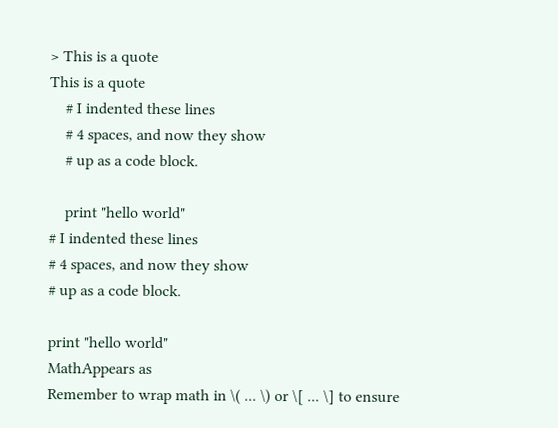> This is a quote
This is a quote
    # I indented these lines
    # 4 spaces, and now they show
    # up as a code block.

    print "hello world"
# I indented these lines
# 4 spaces, and now they show
# up as a code block.

print "hello world"
MathAppears as
Remember to wrap math in \( ... \) or \[ ... \] to ensure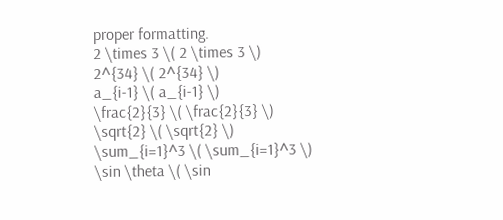proper formatting.
2 \times 3 \( 2 \times 3 \)
2^{34} \( 2^{34} \)
a_{i-1} \( a_{i-1} \)
\frac{2}{3} \( \frac{2}{3} \)
\sqrt{2} \( \sqrt{2} \)
\sum_{i=1}^3 \( \sum_{i=1}^3 \)
\sin \theta \( \sin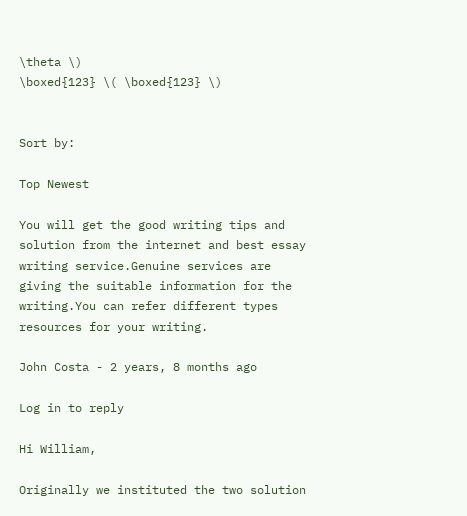\theta \)
\boxed{123} \( \boxed{123} \)


Sort by:

Top Newest

You will get the good writing tips and solution from the internet and best essay writing service.Genuine services are giving the suitable information for the writing.You can refer different types resources for your writing.

John Costa - 2 years, 8 months ago

Log in to reply

Hi William,

Originally we instituted the two solution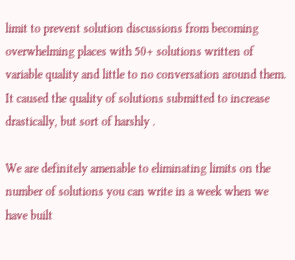limit to prevent solution discussions from becoming overwhelming places with 50+ solutions written of variable quality and little to no conversation around them. It caused the quality of solutions submitted to increase drastically, but sort of harshly .

We are definitely amenable to eliminating limits on the number of solutions you can write in a week when we have built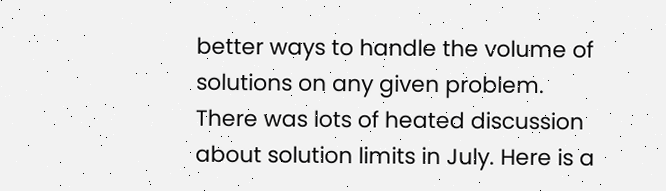better ways to handle the volume of solutions on any given problem. There was lots of heated discussion about solution limits in July. Here is a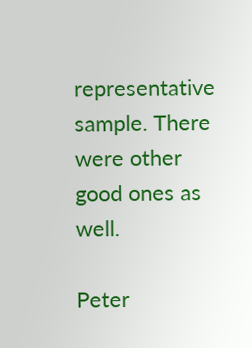representative sample. There were other good ones as well.

Peter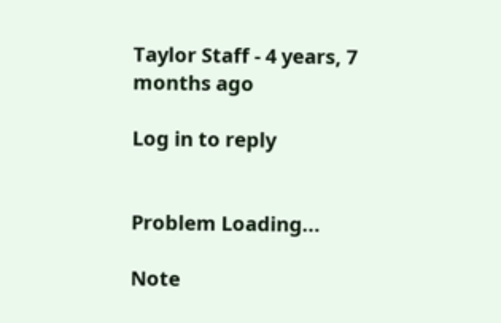Taylor Staff - 4 years, 7 months ago

Log in to reply


Problem Loading...

Note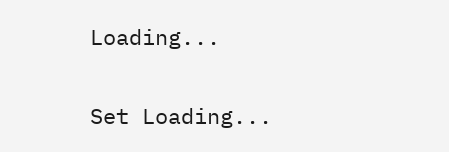Loading...

Set Loading...